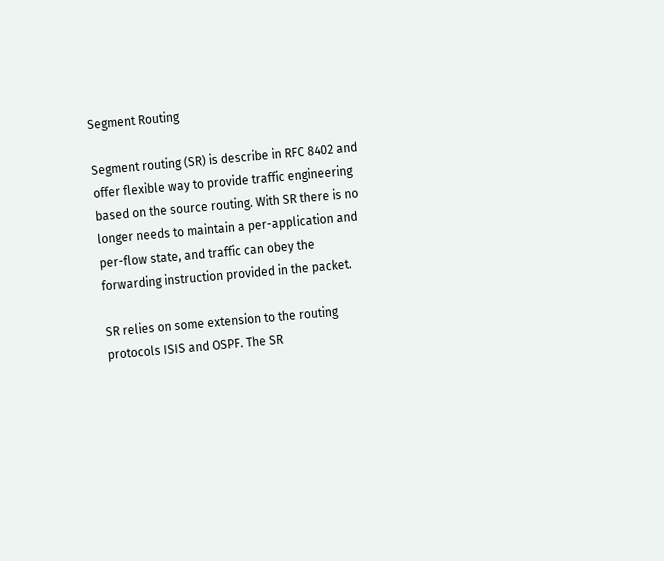Segment Routing

Segment routing (SR) is describe in RFC 8402 and offer flexible way to provide traffic engineering based on the source routing. With SR there is no longer needs to maintain a per-application and per-flow state, and traffic can obey the forwarding instruction provided in the packet.

SR relies on some extension to the routing protocols ISIS and OSPF. The SR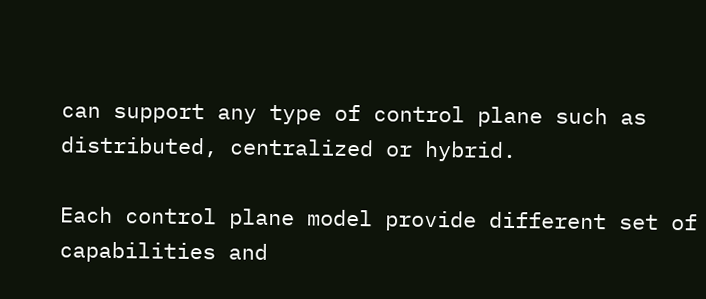can support any type of control plane such as distributed, centralized or hybrid.

Each control plane model provide different set of capabilities and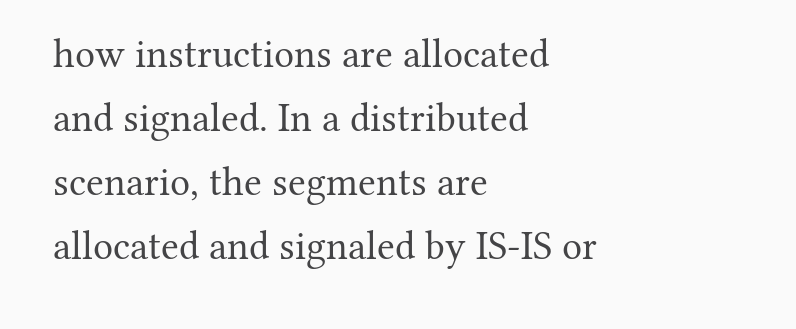how instructions are allocated and signaled. In a distributed scenario, the segments are allocated and signaled by IS-IS or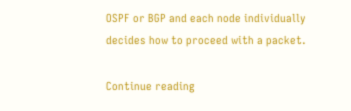OSPF or BGP and each node individually decides how to proceed with a packet.

Continue reading